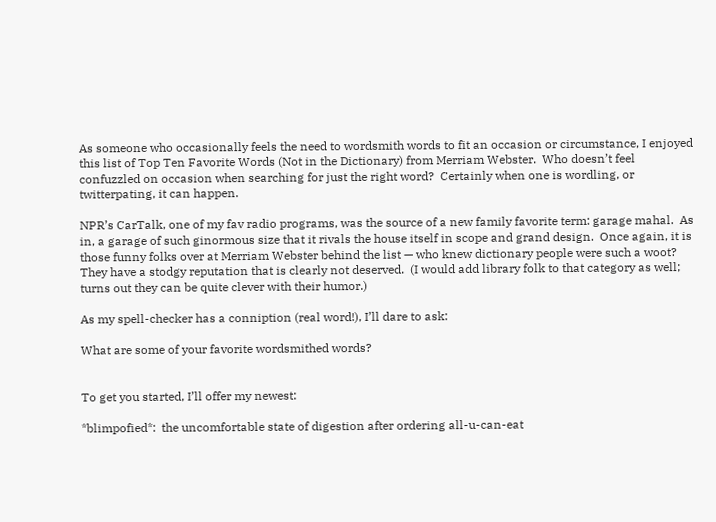As someone who occasionally feels the need to wordsmith words to fit an occasion or circumstance, I enjoyed this list of Top Ten Favorite Words (Not in the Dictionary) from Merriam Webster.  Who doesn’t feel confuzzled on occasion when searching for just the right word?  Certainly when one is wordling, or twitterpating, it can happen.

NPR’s CarTalk, one of my fav radio programs, was the source of a new family favorite term: garage mahal.  As in, a garage of such ginormous size that it rivals the house itself in scope and grand design.  Once again, it is those funny folks over at Merriam Webster behind the list — who knew dictionary people were such a woot?  They have a stodgy reputation that is clearly not deserved.  (I would add library folk to that category as well;  turns out they can be quite clever with their humor.)

As my spell-checker has a conniption (real word!), I’ll dare to ask:

What are some of your favorite wordsmithed words?


To get you started, I’ll offer my newest:

*blimpofied*:  the uncomfortable state of digestion after ordering all-u-can-eat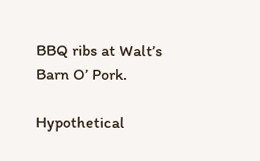BBQ ribs at Walt’s Barn O’ Pork.

Hypothetical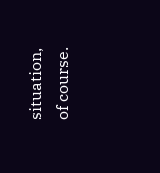situation, of course.